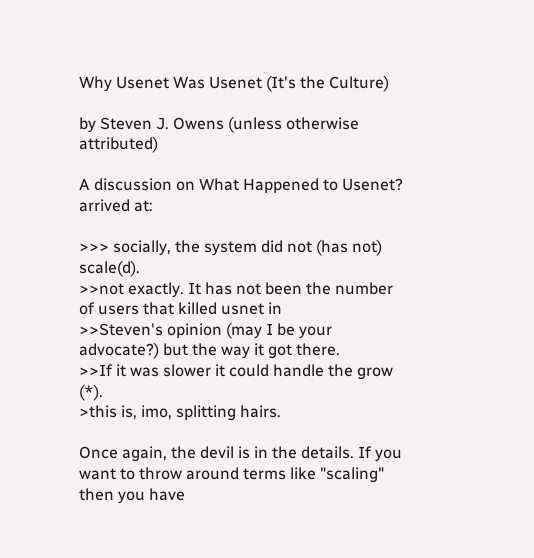Why Usenet Was Usenet (It's the Culture)

by Steven J. Owens (unless otherwise attributed)

A discussion on What Happened to Usenet? arrived at:

>>> socially, the system did not (has not) scale(d).
>>not exactly. It has not been the number of users that killed usnet in
>>Steven's opinion (may I be your advocate?) but the way it got there.
>>If it was slower it could handle the grow (*).
>this is, imo, splitting hairs.

Once again, the devil is in the details. If you want to throw around terms like "scaling" then you have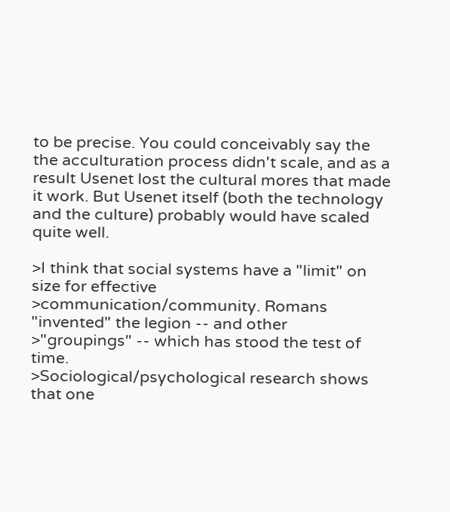to be precise. You could conceivably say the the acculturation process didn't scale, and as a result Usenet lost the cultural mores that made it work. But Usenet itself (both the technology and the culture) probably would have scaled quite well.

>I think that social systems have a "limit" on size for effective
>communication/community. Romans "invented" the legion -- and other
>"groupings" -- which has stood the test of time.
>Sociological/psychological research shows that one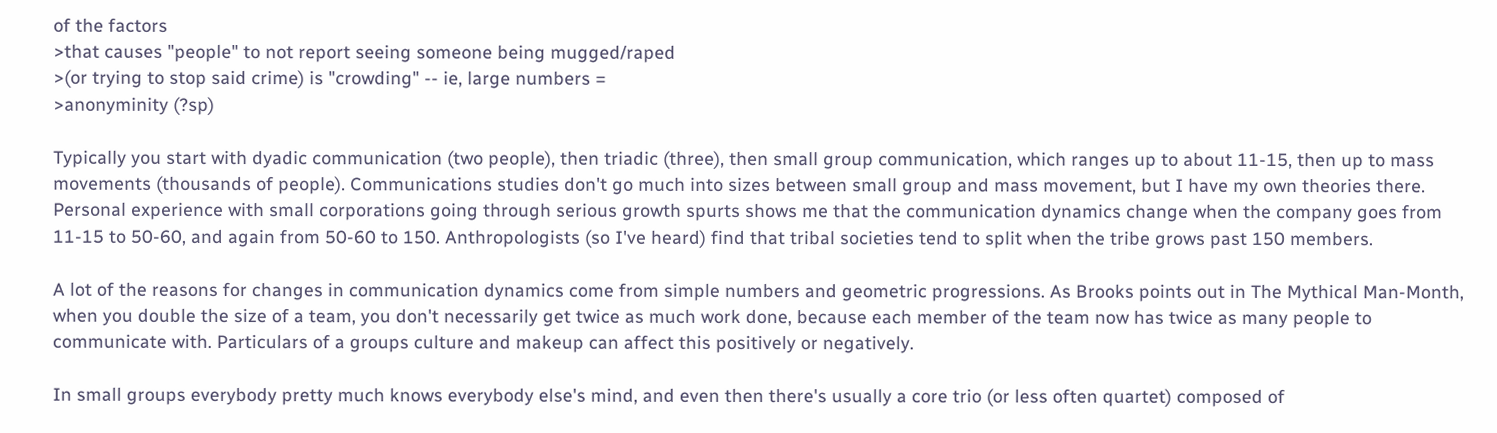of the factors
>that causes "people" to not report seeing someone being mugged/raped
>(or trying to stop said crime) is "crowding" -- ie, large numbers =
>anonyminity (?sp)

Typically you start with dyadic communication (two people), then triadic (three), then small group communication, which ranges up to about 11-15, then up to mass movements (thousands of people). Communications studies don't go much into sizes between small group and mass movement, but I have my own theories there. Personal experience with small corporations going through serious growth spurts shows me that the communication dynamics change when the company goes from 11-15 to 50-60, and again from 50-60 to 150. Anthropologists (so I've heard) find that tribal societies tend to split when the tribe grows past 150 members.

A lot of the reasons for changes in communication dynamics come from simple numbers and geometric progressions. As Brooks points out in The Mythical Man-Month, when you double the size of a team, you don't necessarily get twice as much work done, because each member of the team now has twice as many people to communicate with. Particulars of a groups culture and makeup can affect this positively or negatively.

In small groups everybody pretty much knows everybody else's mind, and even then there's usually a core trio (or less often quartet) composed of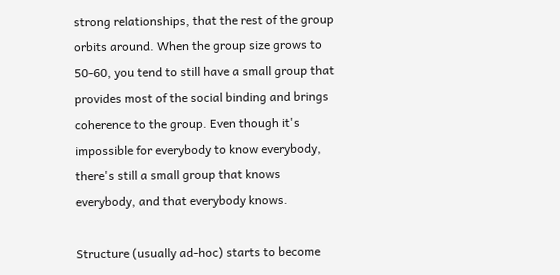strong relationships, that the rest of the group orbits around. When the group size grows to 50-60, you tend to still have a small group that provides most of the social binding and brings coherence to the group. Even though it's impossible for everybody to know everybody, there's still a small group that knows everybody, and that everybody knows.

Structure (usually ad-hoc) starts to become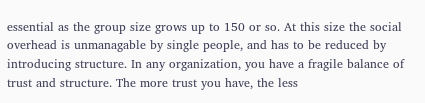essential as the group size grows up to 150 or so. At this size the social overhead is unmanagable by single people, and has to be reduced by introducing structure. In any organization, you have a fragile balance of trust and structure. The more trust you have, the less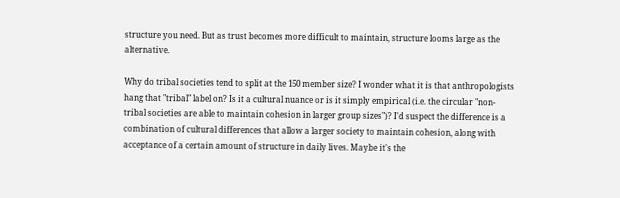structure you need. But as trust becomes more difficult to maintain, structure looms large as the alternative.

Why do tribal societies tend to split at the 150 member size? I wonder what it is that anthropologists hang that "tribal" label on? Is it a cultural nuance or is it simply empirical (i.e. the circular "non-tribal societies are able to maintain cohesion in larger group sizes")? I'd suspect the difference is a combination of cultural differences that allow a larger society to maintain cohesion, along with acceptance of a certain amount of structure in daily lives. Maybe it's the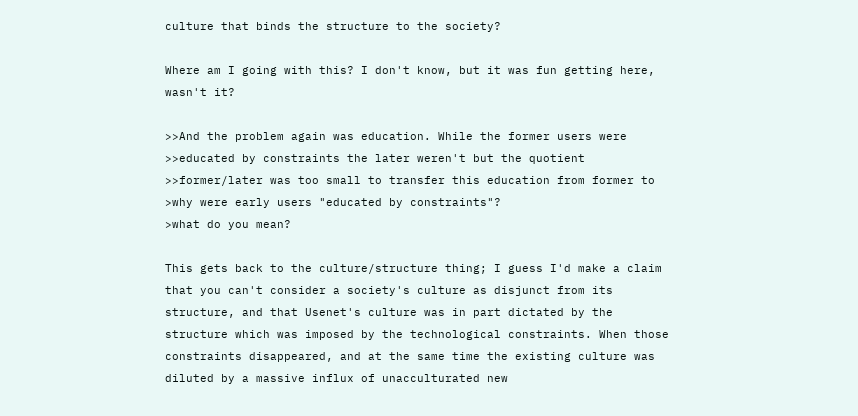culture that binds the structure to the society?

Where am I going with this? I don't know, but it was fun getting here, wasn't it?

>>And the problem again was education. While the former users were
>>educated by constraints the later weren't but the quotient
>>former/later was too small to transfer this education from former to
>why were early users "educated by constraints"?
>what do you mean?

This gets back to the culture/structure thing; I guess I'd make a claim that you can't consider a society's culture as disjunct from its structure, and that Usenet's culture was in part dictated by the structure which was imposed by the technological constraints. When those constraints disappeared, and at the same time the existing culture was diluted by a massive influx of unacculturated new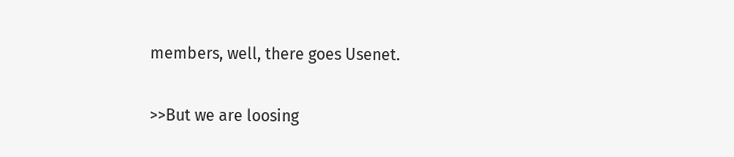members, well, there goes Usenet.

>>But we are loosing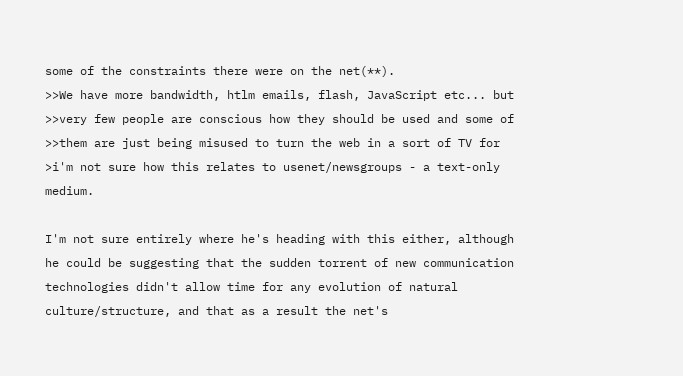some of the constraints there were on the net(**).
>>We have more bandwidth, htlm emails, flash, JavaScript etc... but
>>very few people are conscious how they should be used and some of
>>them are just being misused to turn the web in a sort of TV for
>i'm not sure how this relates to usenet/newsgroups - a text-only medium.

I'm not sure entirely where he's heading with this either, although he could be suggesting that the sudden torrent of new communication technologies didn't allow time for any evolution of natural culture/structure, and that as a result the net's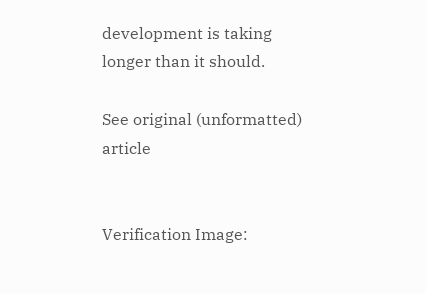development is taking longer than it should.

See original (unformatted) article


Verification Image: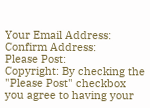Your Email Address:
Confirm Address:
Please Post:
Copyright: By checking the "Please Post" checkbox you agree to having your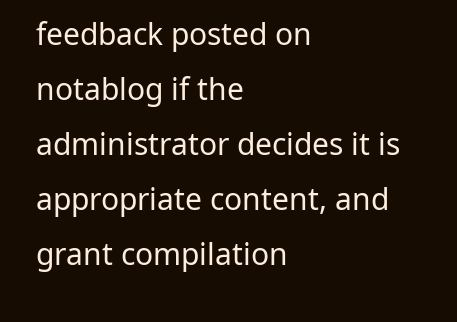feedback posted on notablog if the administrator decides it is appropriate content, and grant compilation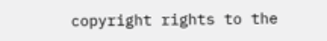copyright rights to the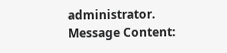administrator.
Message Content: